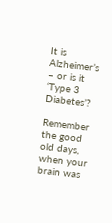It is Alzheimer’s – or is it ‘Type 3 Diabetes’?

Remember the good old days, when your brain was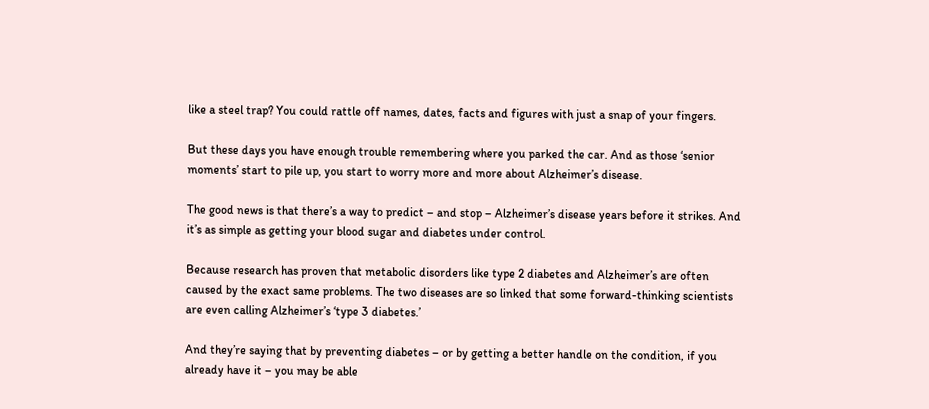like a steel trap? You could rattle off names, dates, facts and figures with just a snap of your fingers.

But these days you have enough trouble remembering where you parked the car. And as those ‘senior moments’ start to pile up, you start to worry more and more about Alzheimer’s disease.

The good news is that there’s a way to predict – and stop – Alzheimer’s disease years before it strikes. And it’s as simple as getting your blood sugar and diabetes under control.

Because research has proven that metabolic disorders like type 2 diabetes and Alzheimer’s are often caused by the exact same problems. The two diseases are so linked that some forward-thinking scientists are even calling Alzheimer’s ‘type 3 diabetes.’

And they’re saying that by preventing diabetes – or by getting a better handle on the condition, if you already have it – you may be able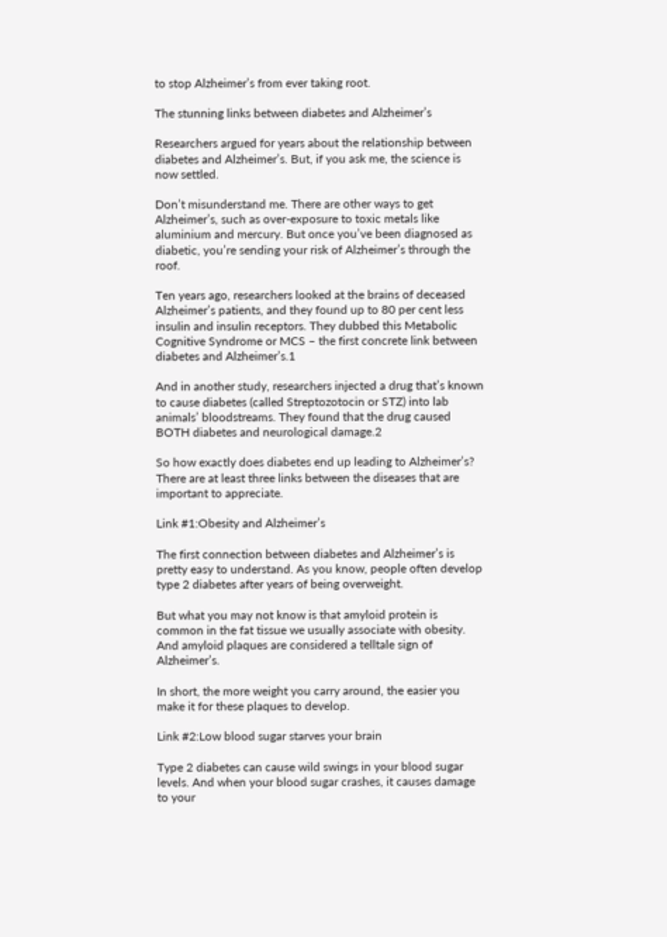to stop Alzheimer’s from ever taking root.

The stunning links between diabetes and Alzheimer’s

Researchers argued for years about the relationship between diabetes and Alzheimer’s. But, if you ask me, the science is now settled.

Don’t misunderstand me. There are other ways to get Alzheimer’s, such as over-exposure to toxic metals like aluminium and mercury. But once you’ve been diagnosed as diabetic, you’re sending your risk of Alzheimer’s through the roof.

Ten years ago, researchers looked at the brains of deceased Alzheimer’s patients, and they found up to 80 per cent less insulin and insulin receptors. They dubbed this Metabolic Cognitive Syndrome or MCS – the first concrete link between diabetes and Alzheimer’s.1

And in another study, researchers injected a drug that’s known to cause diabetes (called Streptozotocin or STZ) into lab animals’ bloodstreams. They found that the drug caused BOTH diabetes and neurological damage.2

So how exactly does diabetes end up leading to Alzheimer’s? There are at least three links between the diseases that are important to appreciate.

Link #1:Obesity and Alzheimer’s

The first connection between diabetes and Alzheimer’s is pretty easy to understand. As you know, people often develop type 2 diabetes after years of being overweight.

But what you may not know is that amyloid protein is common in the fat tissue we usually associate with obesity. And amyloid plaques are considered a telltale sign of Alzheimer’s.

In short, the more weight you carry around, the easier you make it for these plaques to develop.

Link #2:Low blood sugar starves your brain

Type 2 diabetes can cause wild swings in your blood sugar levels. And when your blood sugar crashes, it causes damage to your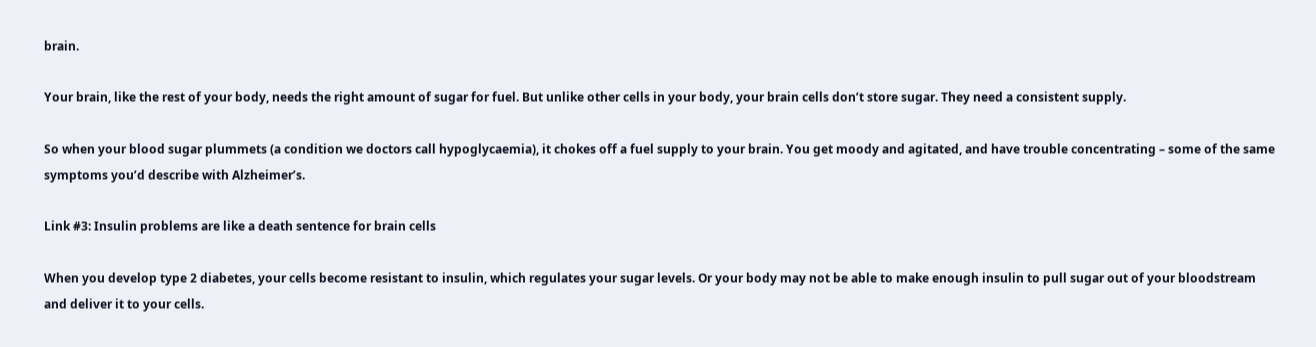brain.

Your brain, like the rest of your body, needs the right amount of sugar for fuel. But unlike other cells in your body, your brain cells don’t store sugar. They need a consistent supply.

So when your blood sugar plummets (a condition we doctors call hypoglycaemia), it chokes off a fuel supply to your brain. You get moody and agitated, and have trouble concentrating – some of the same symptoms you’d describe with Alzheimer’s.

Link #3: Insulin problems are like a death sentence for brain cells

When you develop type 2 diabetes, your cells become resistant to insulin, which regulates your sugar levels. Or your body may not be able to make enough insulin to pull sugar out of your bloodstream and deliver it to your cells.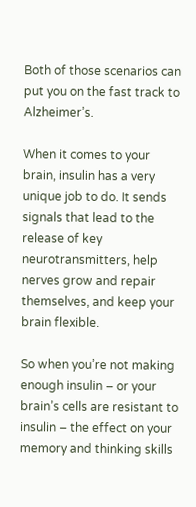Both of those scenarios can put you on the fast track to Alzheimer’s.

When it comes to your brain, insulin has a very unique job to do. It sends signals that lead to the release of key neurotransmitters, help nerves grow and repair themselves, and keep your brain flexible.

So when you’re not making enough insulin – or your brain’s cells are resistant to insulin – the effect on your memory and thinking skills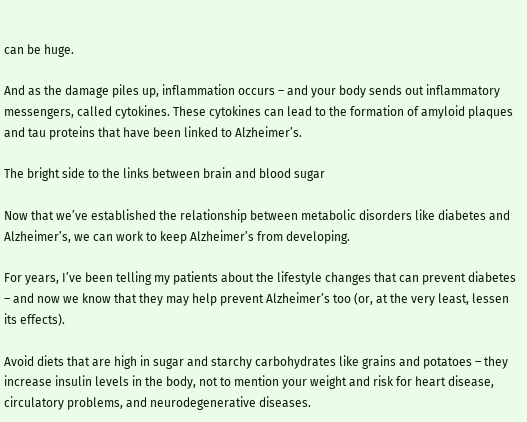can be huge.

And as the damage piles up, inflammation occurs – and your body sends out inflammatory messengers, called cytokines. These cytokines can lead to the formation of amyloid plaques and tau proteins that have been linked to Alzheimer’s.

The bright side to the links between brain and blood sugar

Now that we’ve established the relationship between metabolic disorders like diabetes and Alzheimer’s, we can work to keep Alzheimer’s from developing.

For years, I’ve been telling my patients about the lifestyle changes that can prevent diabetes – and now we know that they may help prevent Alzheimer’s too (or, at the very least, lessen its effects).

Avoid diets that are high in sugar and starchy carbohydrates like grains and potatoes – they increase insulin levels in the body, not to mention your weight and risk for heart disease, circulatory problems, and neurodegenerative diseases.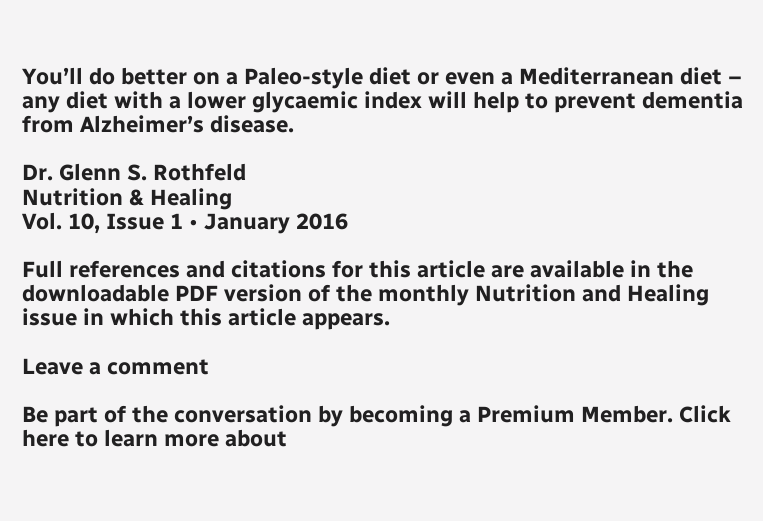You’ll do better on a Paleo-style diet or even a Mediterranean diet – any diet with a lower glycaemic index will help to prevent dementia from Alzheimer’s disease.

Dr. Glenn S. Rothfeld
Nutrition & Healing
Vol. 10, Issue 1 • January 2016

Full references and citations for this article are available in the downloadable PDF version of the monthly Nutrition and Healing issue in which this article appears.

Leave a comment

Be part of the conversation by becoming a Premium Member. Click here to learn more about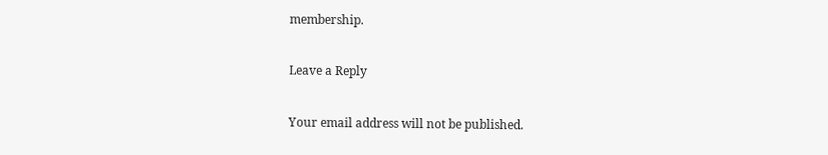membership.

Leave a Reply

Your email address will not be published.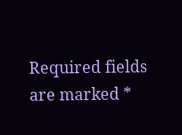Required fields are marked *